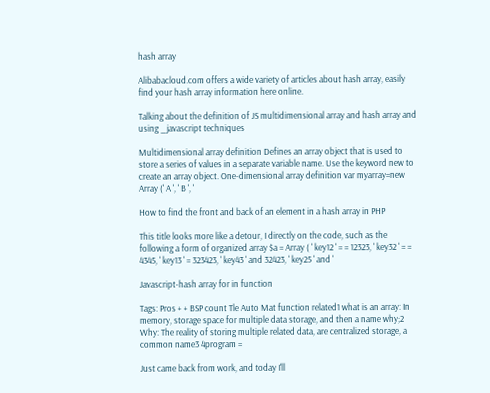hash array

Alibabacloud.com offers a wide variety of articles about hash array, easily find your hash array information here online.

Talking about the definition of JS multidimensional array and hash array and using _javascript techniques

Multidimensional array definition Defines an array object that is used to store a series of values in a separate variable name. Use the keyword new to create an array object. One-dimensional array definition var myarray=new Array (' A ', ' B ', '

How to find the front and back of an element in a hash array in PHP

This title looks more like a detour, I directly on the code, such as the following a form of organized array $a = Array ( ' key12 ' = = 12323, ' key32 ' = = 4345, ' key13 ' = 323423, ' key43 ' and 32423, ' key25 ' and '

Javascript-hash array for in function

Tags: Pros + + BSP count Tle Auto Mat function related1 what is an array: In memory, storage space for multiple data storage, and then a name why;2 Why: The reality of storing multiple related data, are centralized storage, a common name3 4program =

Just came back from work, and today I'll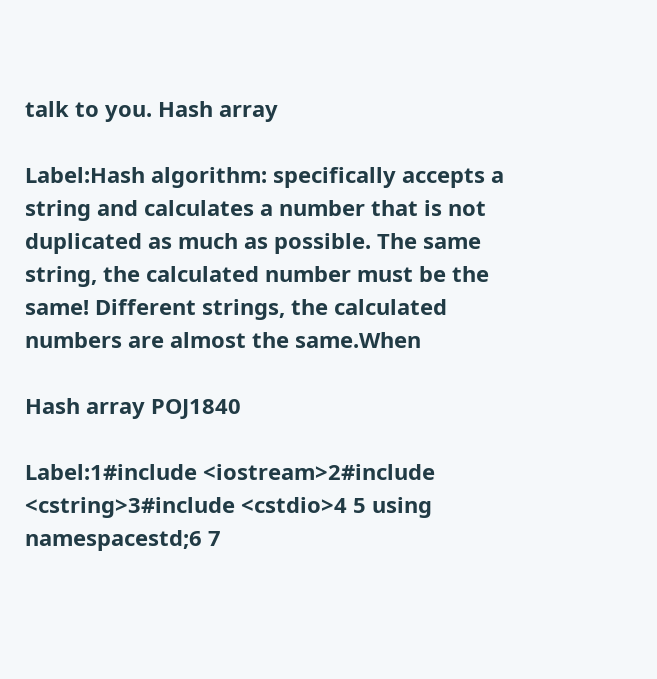talk to you. Hash array

Label:Hash algorithm: specifically accepts a string and calculates a number that is not duplicated as much as possible. The same string, the calculated number must be the same! Different strings, the calculated numbers are almost the same.When

Hash array POJ1840

Label:1#include <iostream>2#include <cstring>3#include <cstdio>4 5 using namespacestd;6 7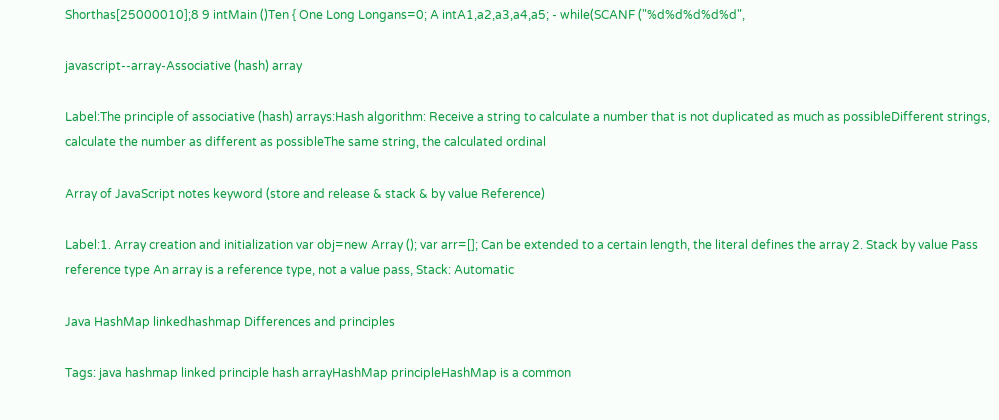Shorthas[25000010];8 9 intMain ()Ten { One Long Longans=0; A intA1,a2,a3,a4,a5; - while(SCANF ("%d%d%d%d%d",

javascript--array-Associative (hash) array

Label:The principle of associative (hash) arrays:Hash algorithm: Receive a string to calculate a number that is not duplicated as much as possibleDifferent strings, calculate the number as different as possibleThe same string, the calculated ordinal

Array of JavaScript notes keyword (store and release & stack & by value Reference)

Label:1. Array creation and initialization var obj=new Array (); var arr=[]; Can be extended to a certain length, the literal defines the array 2. Stack by value Pass reference type An array is a reference type, not a value pass, Stack: Automatic

Java HashMap linkedhashmap Differences and principles

Tags: java hashmap linked principle hash arrayHashMap principleHashMap is a common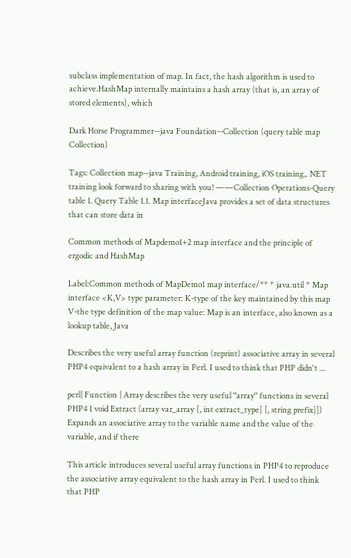subclass implementation of map. In fact, the hash algorithm is used to achieve.HashMap internally maintains a hash array (that is, an array of stored elements), which

Dark Horse Programmer--java Foundation--Collection (query table map Collection)

Tags: Collection map--java Training, Android training, iOS training,. NET training look forward to sharing with you! ——Collection Operations-Query table 1. Query Table 1.1. Map interfaceJava provides a set of data structures that can store data in

Common methods of Mapdemo1+2 map interface and the principle of ergodic and HashMap

Label:Common methods of MapDemo1 map interface/** * java.util * Map interface <K,V> type parameter: K-type of the key maintained by this map V-the type definition of the map value: Map is an interface, also known as a lookup table, Java

Describes the very useful array function (reprint) associative array in several PHP4 equivalent to a hash array in Perl. I used to think that PHP didn't ...

perl| Function | Array describes the very useful "array" functions in several PHP4 1 void Extract (array var_array [, int extract_type] [, string prefix]]) Expands an associative array to the variable name and the value of the variable, and if there

This article introduces several useful array functions in PHP4 to reproduce the associative array equivalent to the hash array in Perl. I used to think that PHP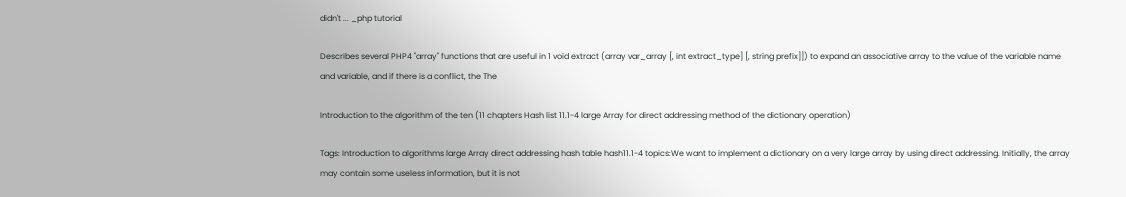didn't ... _php tutorial

Describes several PHP4 "array" functions that are useful in 1 void extract (array var_array [, int extract_type] [, string prefix]]) to expand an associative array to the value of the variable name and variable, and if there is a conflict, the The

Introduction to the algorithm of the ten (11 chapters Hash list 11.1-4 large Array for direct addressing method of the dictionary operation)

Tags: Introduction to algorithms large Array direct addressing hash table hash11.1-4 topics:We want to implement a dictionary on a very large array by using direct addressing. Initially, the array may contain some useless information, but it is not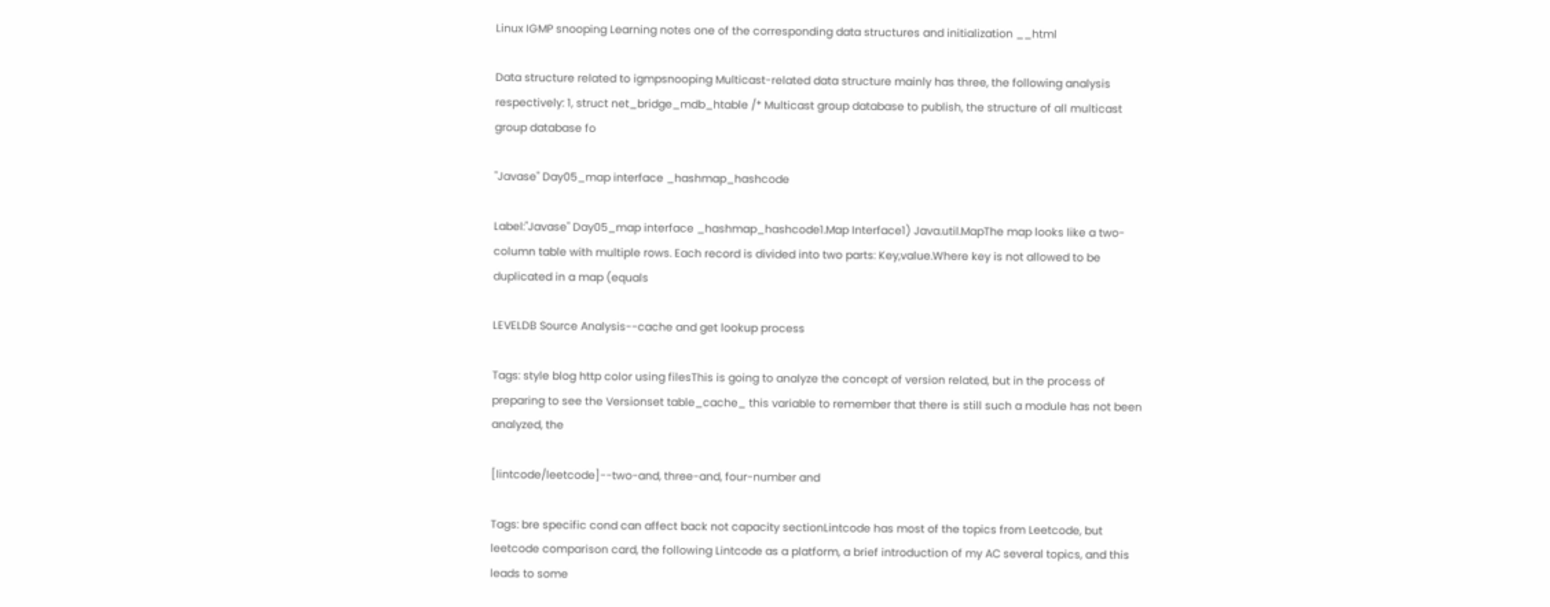Linux IGMP snooping Learning notes one of the corresponding data structures and initialization __html

Data structure related to igmpsnooping Multicast-related data structure mainly has three, the following analysis respectively: 1, struct net_bridge_mdb_htable /* Multicast group database to publish, the structure of all multicast group database fo

"Javase" Day05_map interface _hashmap_hashcode

Label:"Javase" Day05_map interface _hashmap_hashcode1.Map Interface1) Java.util.MapThe map looks like a two-column table with multiple rows. Each record is divided into two parts: Key,value.Where key is not allowed to be duplicated in a map (equals

LEVELDB Source Analysis--cache and get lookup process

Tags: style blog http color using filesThis is going to analyze the concept of version related, but in the process of preparing to see the Versionset table_cache_ this variable to remember that there is still such a module has not been analyzed, the

[lintcode/leetcode]--two-and, three-and, four-number and

Tags: bre specific cond can affect back not capacity sectionLintcode has most of the topics from Leetcode, but leetcode comparison card, the following Lintcode as a platform, a brief introduction of my AC several topics, and this leads to some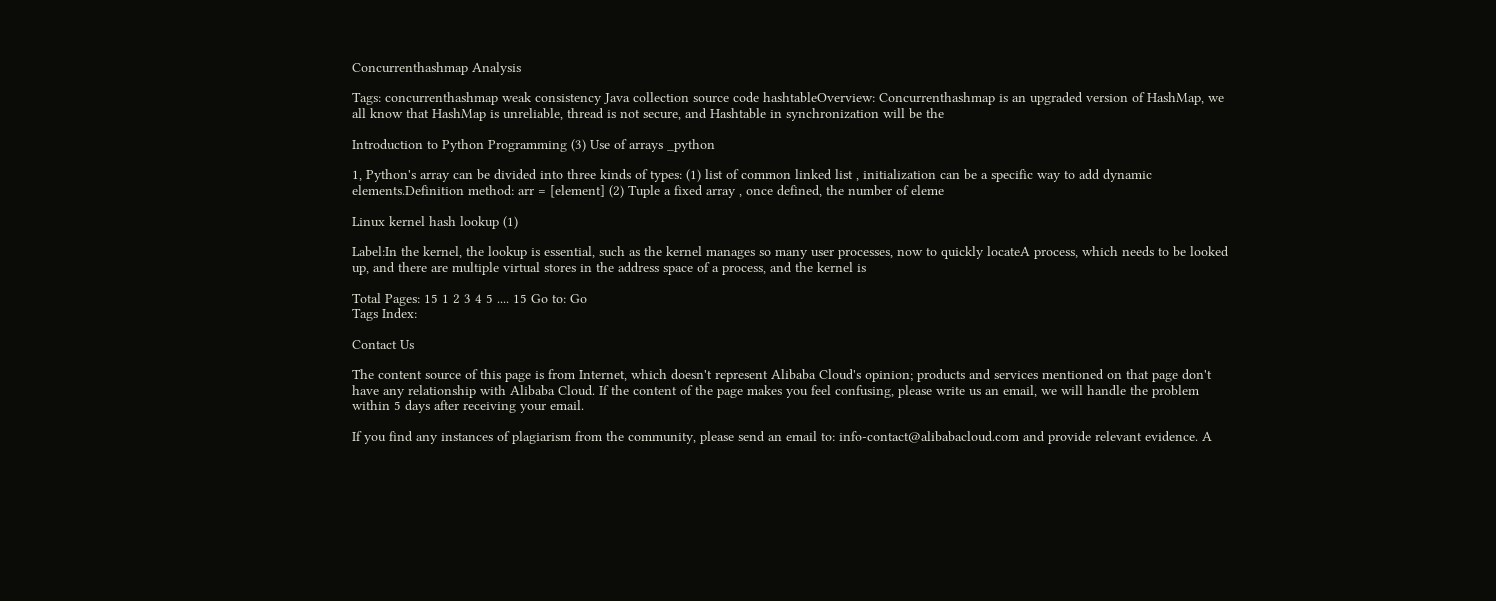Concurrenthashmap Analysis

Tags: concurrenthashmap weak consistency Java collection source code hashtableOverview: Concurrenthashmap is an upgraded version of HashMap, we all know that HashMap is unreliable, thread is not secure, and Hashtable in synchronization will be the

Introduction to Python Programming (3) Use of arrays _python

1, Python's array can be divided into three kinds of types: (1) list of common linked list , initialization can be a specific way to add dynamic elements.Definition method: arr = [element] (2) Tuple a fixed array , once defined, the number of eleme

Linux kernel hash lookup (1)

Label:In the kernel, the lookup is essential, such as the kernel manages so many user processes, now to quickly locateA process, which needs to be looked up, and there are multiple virtual stores in the address space of a process, and the kernel is

Total Pages: 15 1 2 3 4 5 .... 15 Go to: Go
Tags Index:

Contact Us

The content source of this page is from Internet, which doesn't represent Alibaba Cloud's opinion; products and services mentioned on that page don't have any relationship with Alibaba Cloud. If the content of the page makes you feel confusing, please write us an email, we will handle the problem within 5 days after receiving your email.

If you find any instances of plagiarism from the community, please send an email to: info-contact@alibabacloud.com and provide relevant evidence. A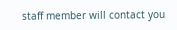staff member will contact you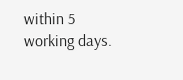within 5 working days.